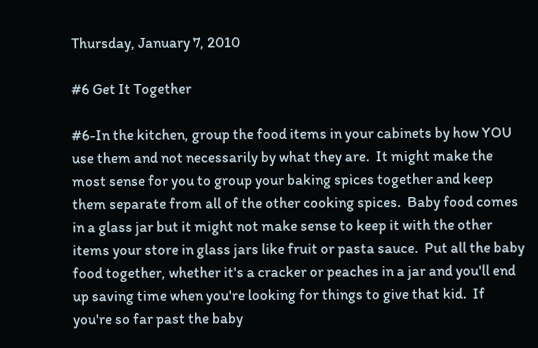Thursday, January 7, 2010

#6 Get It Together

#6-In the kitchen, group the food items in your cabinets by how YOU use them and not necessarily by what they are.  It might make the most sense for you to group your baking spices together and keep them separate from all of the other cooking spices.  Baby food comes in a glass jar but it might not make sense to keep it with the other items your store in glass jars like fruit or pasta sauce.  Put all the baby food together, whether it's a cracker or peaches in a jar and you'll end up saving time when you're looking for things to give that kid.  If you're so far past the baby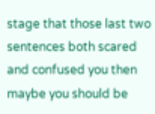stage that those last two sentences both scared and confused you then maybe you should be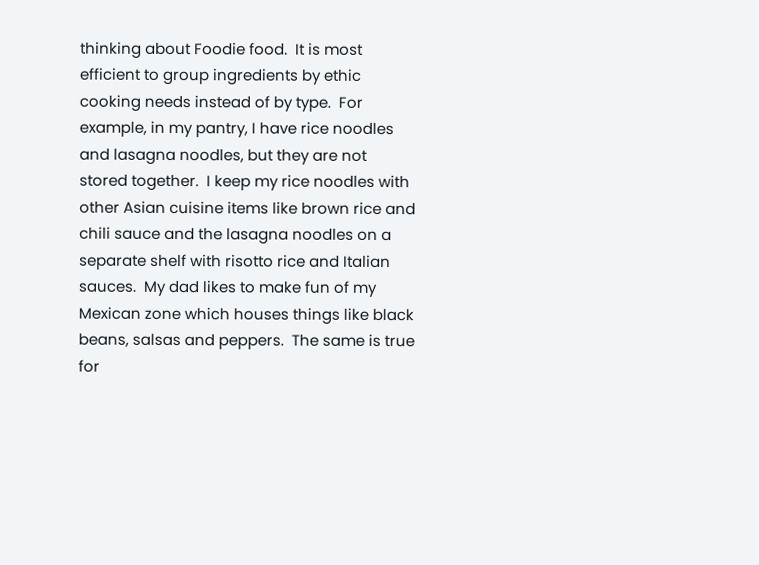thinking about Foodie food.  It is most efficient to group ingredients by ethic cooking needs instead of by type.  For example, in my pantry, I have rice noodles and lasagna noodles, but they are not stored together.  I keep my rice noodles with other Asian cuisine items like brown rice and chili sauce and the lasagna noodles on a separate shelf with risotto rice and Italian sauces.  My dad likes to make fun of my Mexican zone which houses things like black beans, salsas and peppers.  The same is true for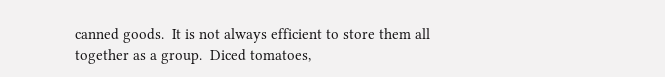canned goods.  It is not always efficient to store them all together as a group.  Diced tomatoes,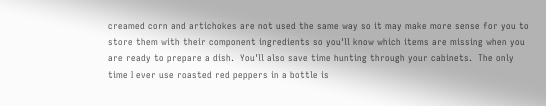creamed corn and artichokes are not used the same way so it may make more sense for you to store them with their component ingredients so you'll know which items are missing when you are ready to prepare a dish.  You'll also save time hunting through your cabinets.  The only time I ever use roasted red peppers in a bottle is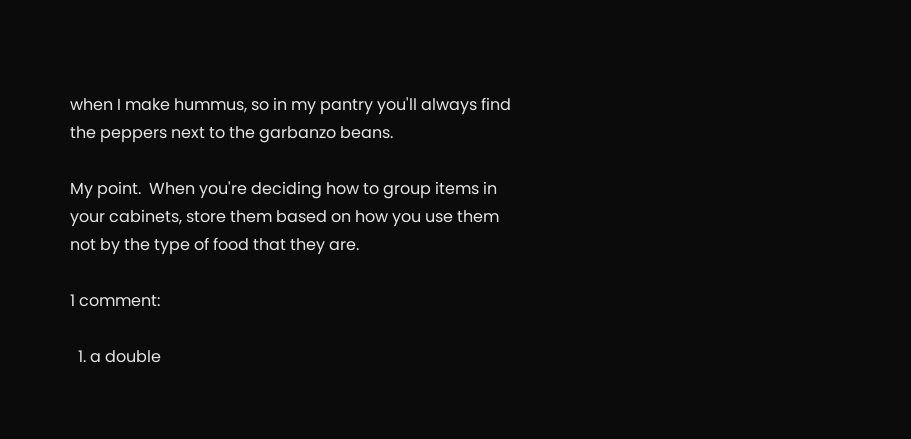when I make hummus, so in my pantry you'll always find the peppers next to the garbanzo beans.

My point.  When you're deciding how to group items in your cabinets, store them based on how you use them not by the type of food that they are.

1 comment:

  1. a double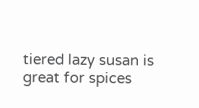tiered lazy susan is great for spices